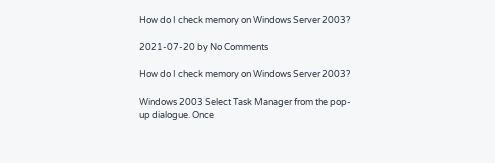How do I check memory on Windows Server 2003?

2021-07-20 by No Comments

How do I check memory on Windows Server 2003?

Windows 2003 Select Task Manager from the pop-up dialogue. Once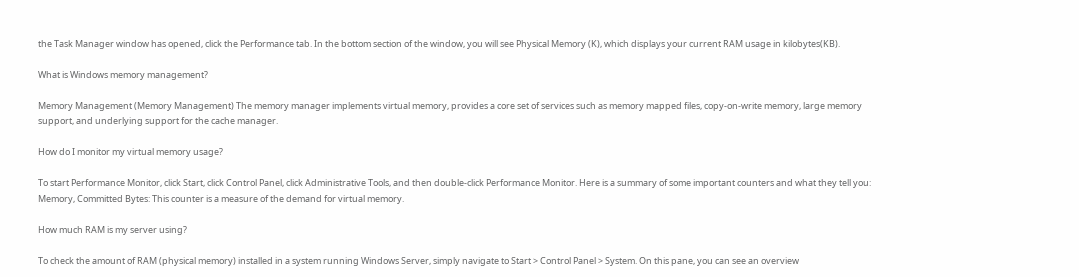the Task Manager window has opened, click the Performance tab. In the bottom section of the window, you will see Physical Memory (K), which displays your current RAM usage in kilobytes(KB).

What is Windows memory management?

Memory Management (Memory Management) The memory manager implements virtual memory, provides a core set of services such as memory mapped files, copy-on-write memory, large memory support, and underlying support for the cache manager.

How do I monitor my virtual memory usage?

To start Performance Monitor, click Start, click Control Panel, click Administrative Tools, and then double-click Performance Monitor. Here is a summary of some important counters and what they tell you: Memory, Committed Bytes: This counter is a measure of the demand for virtual memory.

How much RAM is my server using?

To check the amount of RAM (physical memory) installed in a system running Windows Server, simply navigate to Start > Control Panel > System. On this pane, you can see an overview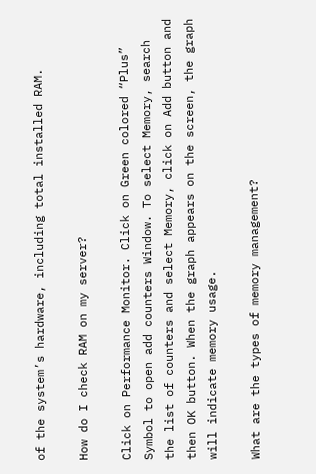of the system’s hardware, including total installed RAM.

How do I check RAM on my server?

Click on Performance Monitor. Click on Green colored “Plus” Symbol to open add counters Window. To select Memory, search the list of counters and select Memory, click on Add button and then OK button. When the graph appears on the screen, the graph will indicate memory usage.

What are the types of memory management?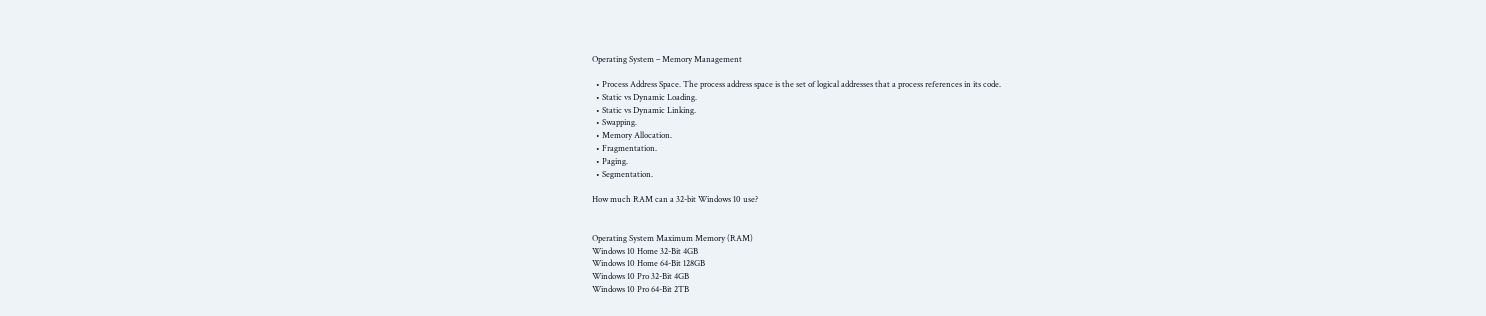Operating System – Memory Management

  • Process Address Space. The process address space is the set of logical addresses that a process references in its code.
  • Static vs Dynamic Loading.
  • Static vs Dynamic Linking.
  • Swapping.
  • Memory Allocation.
  • Fragmentation.
  • Paging.
  • Segmentation.

How much RAM can a 32-bit Windows 10 use?


Operating System Maximum Memory (RAM)
Windows 10 Home 32-Bit 4GB
Windows 10 Home 64-Bit 128GB
Windows 10 Pro 32-Bit 4GB
Windows 10 Pro 64-Bit 2TB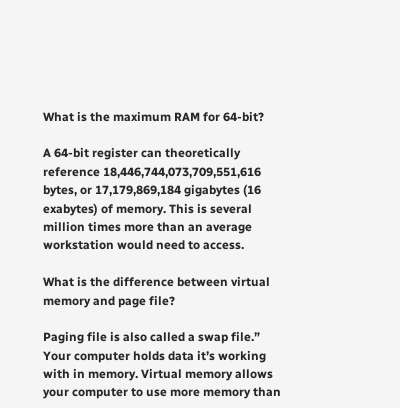What is the maximum RAM for 64-bit?

A 64-bit register can theoretically reference 18,446,744,073,709,551,616 bytes, or 17,179,869,184 gigabytes (16 exabytes) of memory. This is several million times more than an average workstation would need to access.

What is the difference between virtual memory and page file?

Paging file is also called a swap file.” Your computer holds data it’s working with in memory. Virtual memory allows your computer to use more memory than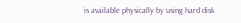is available physically by using hard disk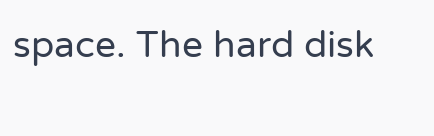space. The hard disk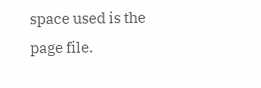space used is the page file.